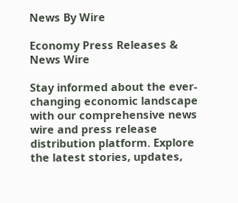News By Wire

Economy Press Releases & News Wire

Stay informed about the ever-changing economic landscape with our comprehensive news wire and press release distribution platform. Explore the latest stories, updates,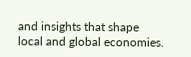and insights that shape local and global economies.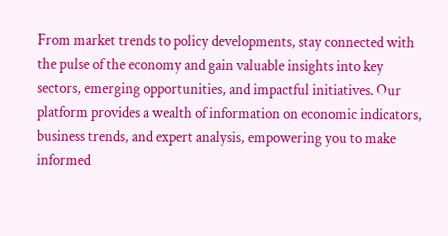From market trends to policy developments, stay connected with the pulse of the economy and gain valuable insights into key sectors, emerging opportunities, and impactful initiatives. Our platform provides a wealth of information on economic indicators, business trends, and expert analysis, empowering you to make informed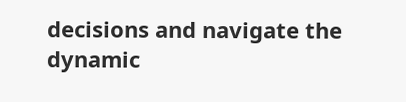decisions and navigate the dynamic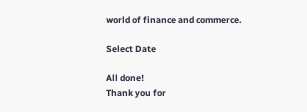world of finance and commerce.

Select Date

All done!
Thank you for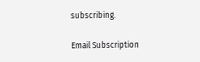subscribing.

Email Subscription